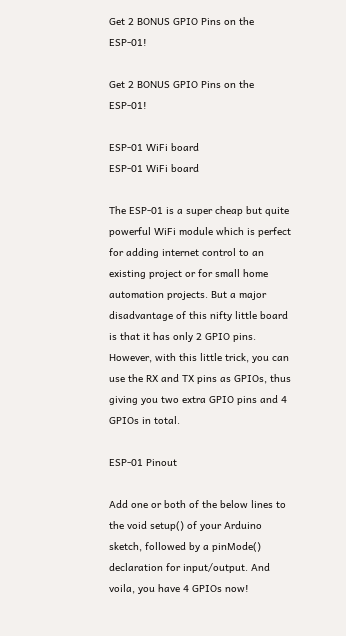Get 2 BONUS GPIO Pins on the ESP-01!

Get 2 BONUS GPIO Pins on the ESP-01!

ESP-01 WiFi board
ESP-01 WiFi board

The ESP-01 is a super cheap but quite powerful WiFi module which is perfect for adding internet control to an existing project or for small home automation projects. But a major disadvantage of this nifty little board is that it has only 2 GPIO pins. However, with this little trick, you can use the RX and TX pins as GPIOs, thus giving you two extra GPIO pins and 4 GPIOs in total.

ESP-01 Pinout

Add one or both of the below lines to the void setup() of your Arduino sketch, followed by a pinMode() declaration for input/output. And voila, you have 4 GPIOs now!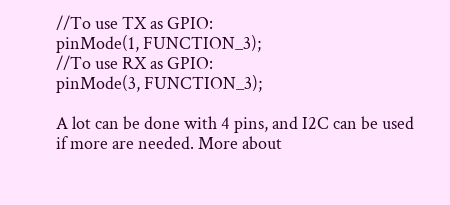//To use TX as GPIO:
pinMode(1, FUNCTION_3);
//To use RX as GPIO:
pinMode(3, FUNCTION_3);

A lot can be done with 4 pins, and I2C can be used if more are needed. More about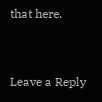that here.


Leave a Reply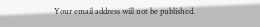Your email address will not be published.